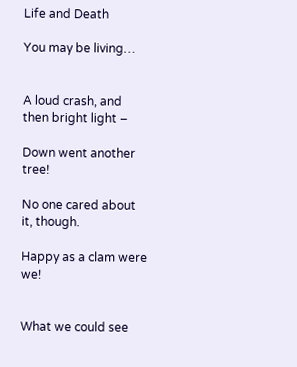Life and Death

You may be living…


A loud crash, and then bright light –

Down went another tree!

No one cared about it, though.

Happy as a clam were we!


What we could see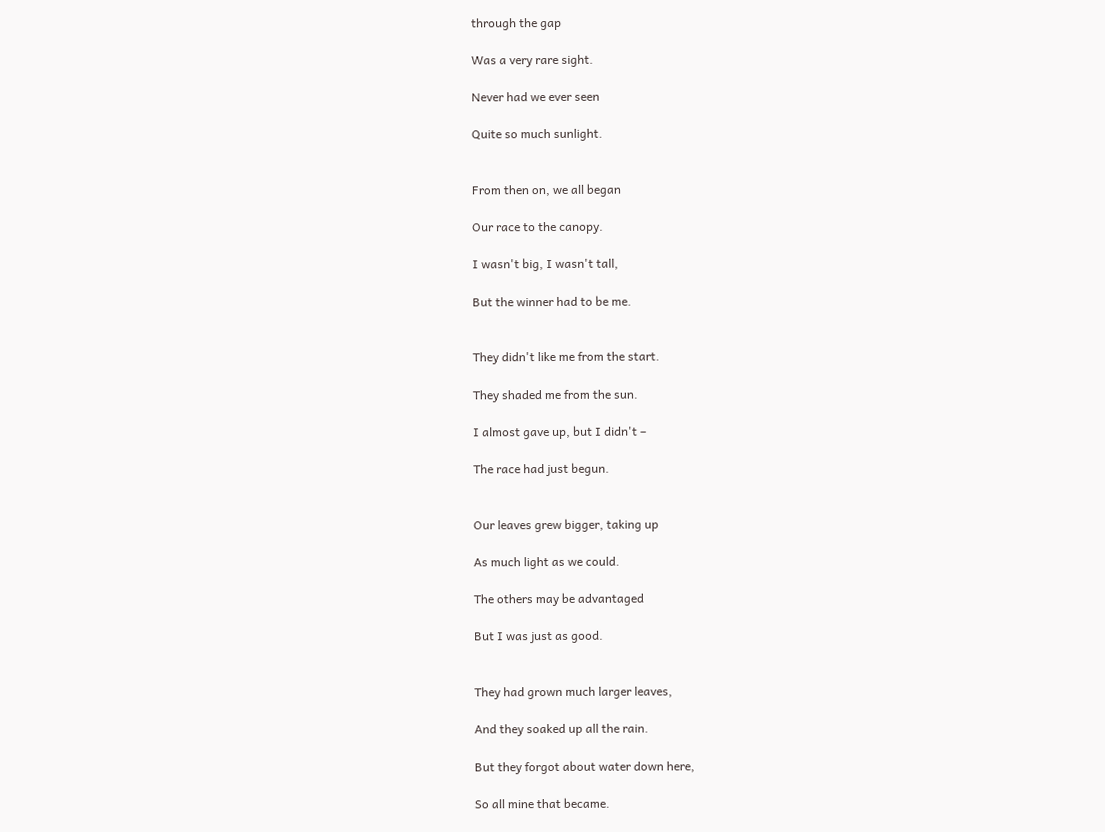through the gap

Was a very rare sight.

Never had we ever seen

Quite so much sunlight.


From then on, we all began

Our race to the canopy.

I wasn't big, I wasn't tall,

But the winner had to be me.


They didn't like me from the start.

They shaded me from the sun.

I almost gave up, but I didn't –

The race had just begun.


Our leaves grew bigger, taking up

As much light as we could.

The others may be advantaged

But I was just as good.


They had grown much larger leaves,

And they soaked up all the rain.

But they forgot about water down here,

So all mine that became.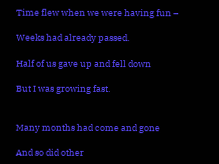Time flew when we were having fun –

Weeks had already passed.

Half of us gave up and fell down

But I was growing fast.


Many months had come and gone

And so did other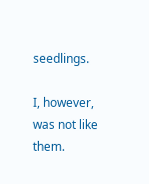seedlings.

I, however, was not like them.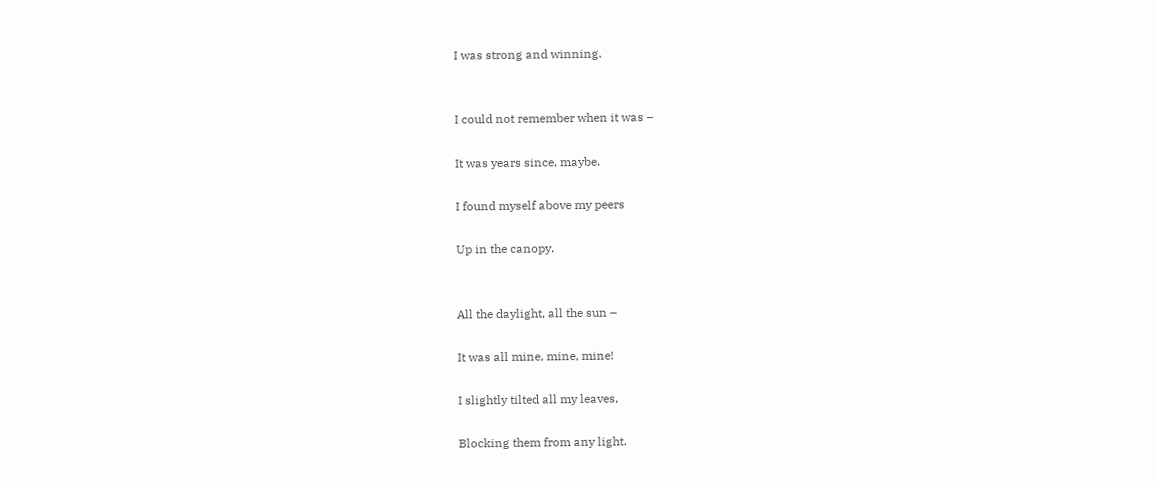I was strong and winning.


I could not remember when it was –

It was years since, maybe.

I found myself above my peers

Up in the canopy.


All the daylight, all the sun –

It was all mine, mine, mine!

I slightly tilted all my leaves,

Blocking them from any light.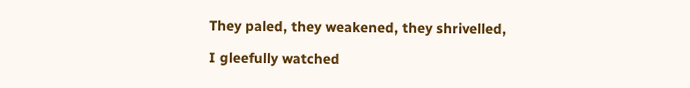They paled, they weakened, they shrivelled,

I gleefully watched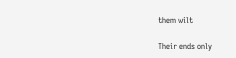them wilt

Their ends only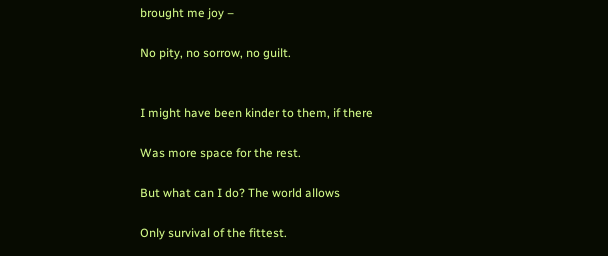brought me joy –

No pity, no sorrow, no guilt.


I might have been kinder to them, if there

Was more space for the rest.

But what can I do? The world allows

Only survival of the fittest.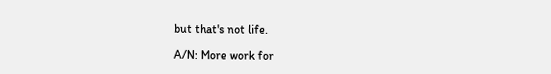but that's not life.

A/N: More work for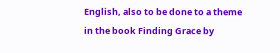English, also to be done to a theme in the book Finding Grace by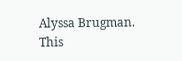Alyssa Brugman. This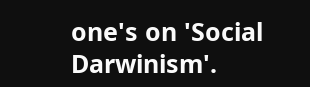one's on 'Social Darwinism'.